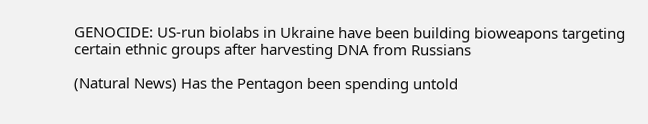GENOCIDE: US-run biolabs in Ukraine have been building bioweapons targeting certain ethnic groups after harvesting DNA from Russians

(Natural News) Has the Pentagon been spending untold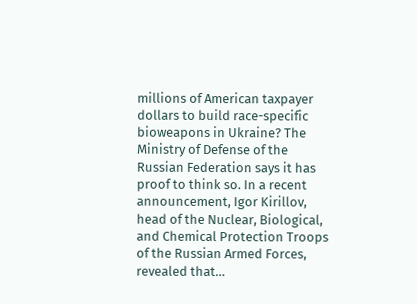millions of American taxpayer dollars to build race-specific bioweapons in Ukraine? The Ministry of Defense of the Russian Federation says it has proof to think so. In a recent announcement, Igor Kirillov, head of the Nuclear, Biological, and Chemical Protection Troops of the Russian Armed Forces, revealed that…